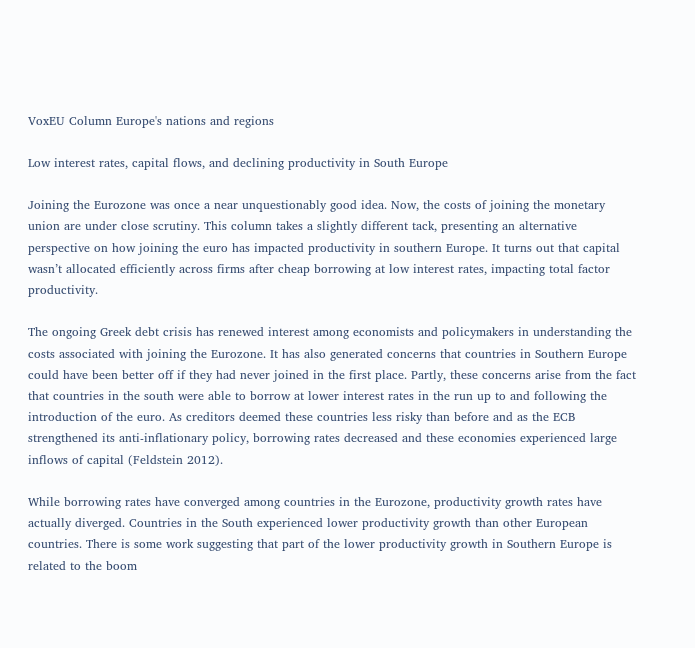VoxEU Column Europe's nations and regions

Low interest rates, capital flows, and declining productivity in South Europe

Joining the Eurozone was once a near unquestionably good idea. Now, the costs of joining the monetary union are under close scrutiny. This column takes a slightly different tack, presenting an alternative perspective on how joining the euro has impacted productivity in southern Europe. It turns out that capital wasn’t allocated efficiently across firms after cheap borrowing at low interest rates, impacting total factor productivity.

The ongoing Greek debt crisis has renewed interest among economists and policymakers in understanding the costs associated with joining the Eurozone. It has also generated concerns that countries in Southern Europe could have been better off if they had never joined in the first place. Partly, these concerns arise from the fact that countries in the south were able to borrow at lower interest rates in the run up to and following the introduction of the euro. As creditors deemed these countries less risky than before and as the ECB strengthened its anti-inflationary policy, borrowing rates decreased and these economies experienced large inflows of capital (Feldstein 2012).

While borrowing rates have converged among countries in the Eurozone, productivity growth rates have actually diverged. Countries in the South experienced lower productivity growth than other European countries. There is some work suggesting that part of the lower productivity growth in Southern Europe is related to the boom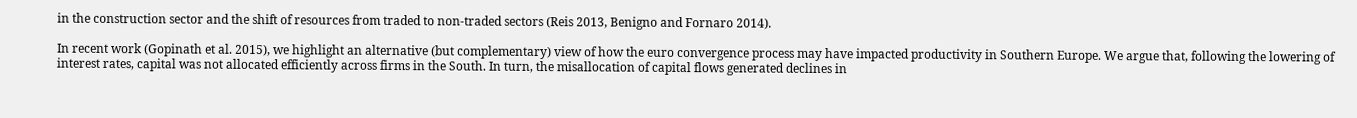in the construction sector and the shift of resources from traded to non-traded sectors (Reis 2013, Benigno and Fornaro 2014).

In recent work (Gopinath et al. 2015), we highlight an alternative (but complementary) view of how the euro convergence process may have impacted productivity in Southern Europe. We argue that, following the lowering of interest rates, capital was not allocated efficiently across firms in the South. In turn, the misallocation of capital flows generated declines in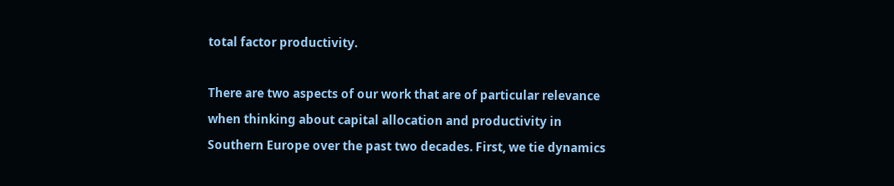total factor productivity.

There are two aspects of our work that are of particular relevance when thinking about capital allocation and productivity in Southern Europe over the past two decades. First, we tie dynamics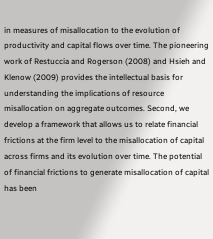in measures of misallocation to the evolution of productivity and capital flows over time. The pioneering work of Restuccia and Rogerson (2008) and Hsieh and Klenow (2009) provides the intellectual basis for understanding the implications of resource misallocation on aggregate outcomes. Second, we develop a framework that allows us to relate financial frictions at the firm level to the misallocation of capital across firms and its evolution over time. The potential of financial frictions to generate misallocation of capital has been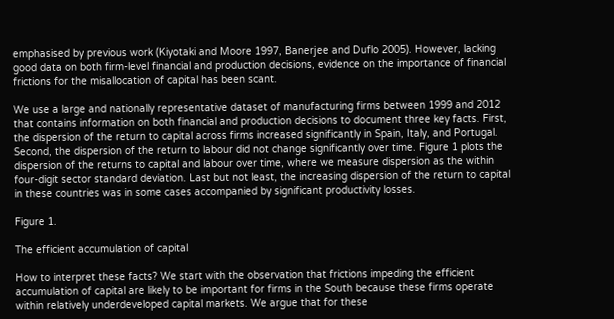emphasised by previous work (Kiyotaki and Moore 1997, Banerjee and Duflo 2005). However, lacking good data on both firm-level financial and production decisions, evidence on the importance of financial frictions for the misallocation of capital has been scant.

We use a large and nationally representative dataset of manufacturing firms between 1999 and 2012 that contains information on both financial and production decisions to document three key facts. First, the dispersion of the return to capital across firms increased significantly in Spain, Italy, and Portugal.  Second, the dispersion of the return to labour did not change significantly over time. Figure 1 plots the dispersion of the returns to capital and labour over time, where we measure dispersion as the within four-digit sector standard deviation. Last but not least, the increasing dispersion of the return to capital in these countries was in some cases accompanied by significant productivity losses.

Figure 1.

The efficient accumulation of capital

How to interpret these facts? We start with the observation that frictions impeding the efficient accumulation of capital are likely to be important for firms in the South because these firms operate within relatively underdeveloped capital markets. We argue that for these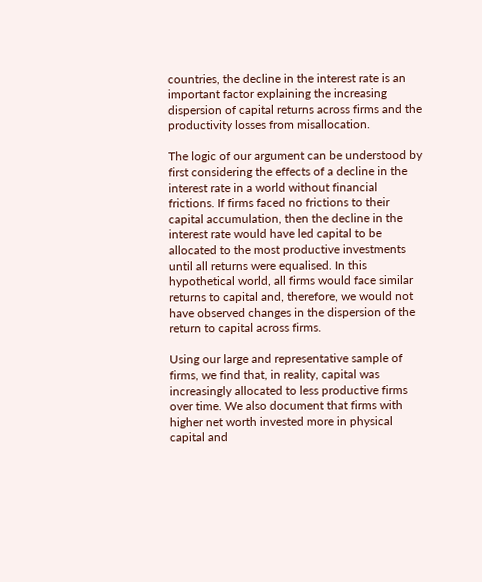countries, the decline in the interest rate is an important factor explaining the increasing dispersion of capital returns across firms and the productivity losses from misallocation.

The logic of our argument can be understood by first considering the effects of a decline in the interest rate in a world without financial frictions. If firms faced no frictions to their capital accumulation, then the decline in the interest rate would have led capital to be allocated to the most productive investments until all returns were equalised. In this hypothetical world, all firms would face similar returns to capital and, therefore, we would not have observed changes in the dispersion of the return to capital across firms.

Using our large and representative sample of firms, we find that, in reality, capital was increasingly allocated to less productive firms over time. We also document that firms with higher net worth invested more in physical capital and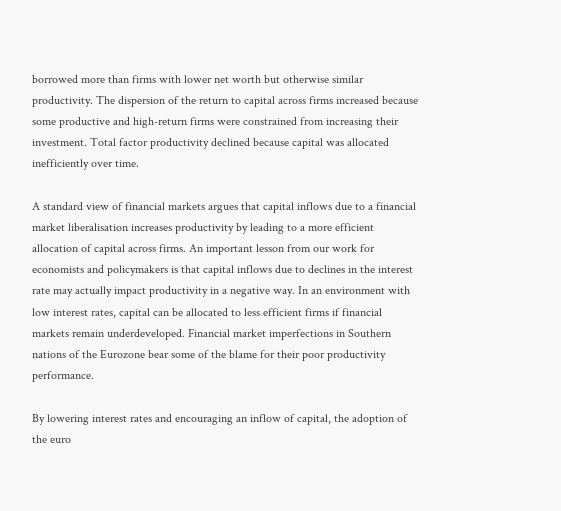borrowed more than firms with lower net worth but otherwise similar productivity. The dispersion of the return to capital across firms increased because some productive and high-return firms were constrained from increasing their investment. Total factor productivity declined because capital was allocated inefficiently over time.

A standard view of financial markets argues that capital inflows due to a financial market liberalisation increases productivity by leading to a more efficient allocation of capital across firms. An important lesson from our work for economists and policymakers is that capital inflows due to declines in the interest rate may actually impact productivity in a negative way. In an environment with low interest rates, capital can be allocated to less efficient firms if financial markets remain underdeveloped. Financial market imperfections in Southern nations of the Eurozone bear some of the blame for their poor productivity performance.

By lowering interest rates and encouraging an inflow of capital, the adoption of the euro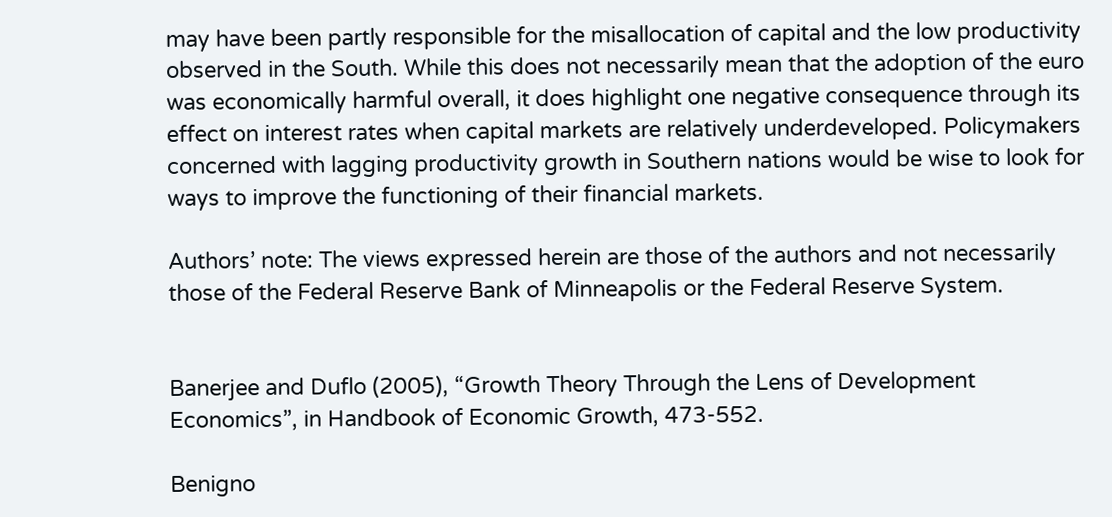may have been partly responsible for the misallocation of capital and the low productivity observed in the South. While this does not necessarily mean that the adoption of the euro was economically harmful overall, it does highlight one negative consequence through its effect on interest rates when capital markets are relatively underdeveloped. Policymakers concerned with lagging productivity growth in Southern nations would be wise to look for ways to improve the functioning of their financial markets.

Authors’ note: The views expressed herein are those of the authors and not necessarily those of the Federal Reserve Bank of Minneapolis or the Federal Reserve System.


Banerjee and Duflo (2005), “Growth Theory Through the Lens of Development Economics”, in Handbook of Economic Growth, 473-552.

Benigno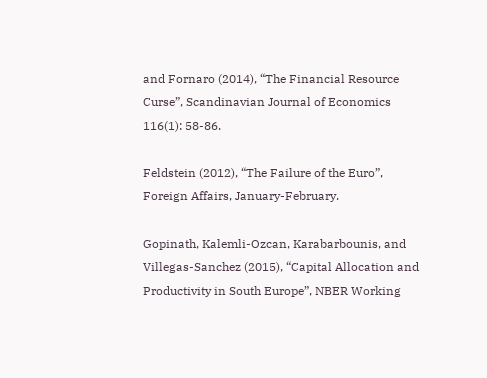and Fornaro (2014), “The Financial Resource Curse”, Scandinavian Journal of Economics 116(1): 58-86.

Feldstein (2012), “The Failure of the Euro”, Foreign Affairs, January-February.

Gopinath, Kalemli-Ozcan, Karabarbounis, and Villegas-Sanchez (2015), “Capital Allocation and Productivity in South Europe”, NBER Working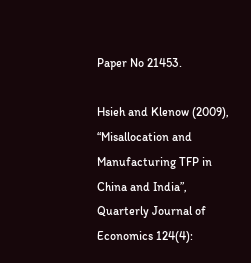Paper No 21453.

Hsieh and Klenow (2009), “Misallocation and Manufacturing TFP in China and India”, Quarterly Journal of Economics 124(4):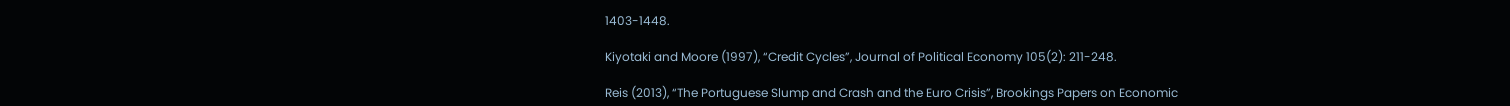1403-1448.

Kiyotaki and Moore (1997), “Credit Cycles”, Journal of Political Economy 105(2): 211-248.

Reis (2013), “The Portuguese Slump and Crash and the Euro Crisis”, Brookings Papers on Economic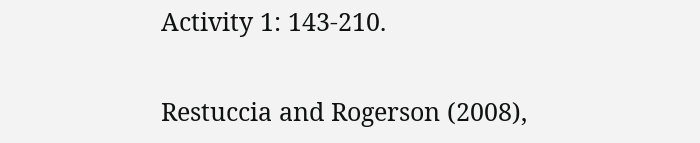Activity 1: 143-210.

Restuccia and Rogerson (2008),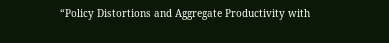“Policy Distortions and Aggregate Productivity with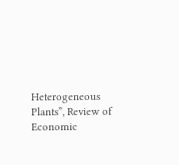Heterogeneous Plants”, Review of Economic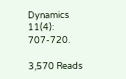Dynamics 11(4): 707-720.

3,570 Reads